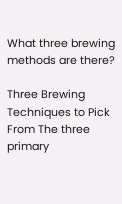What three brewing methods are there?

Three Brewing Techniques to Pick From The three primary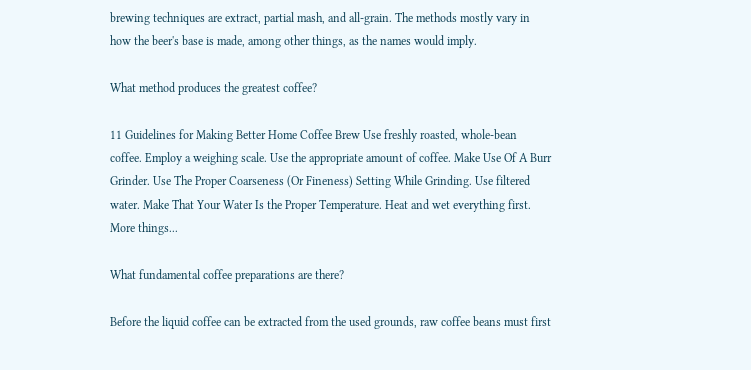brewing techniques are extract, partial mash, and all-grain. The methods mostly vary in how the beer's base is made, among other things, as the names would imply.

What method produces the greatest coffee?

11 Guidelines for Making Better Home Coffee Brew Use freshly roasted, whole-bean coffee. Employ a weighing scale. Use the appropriate amount of coffee. Make Use Of A Burr Grinder. Use The Proper Coarseness (Or Fineness) Setting While Grinding. Use filtered water. Make That Your Water Is the Proper Temperature. Heat and wet everything first. More things...

What fundamental coffee preparations are there?

Before the liquid coffee can be extracted from the used grounds, raw coffee beans must first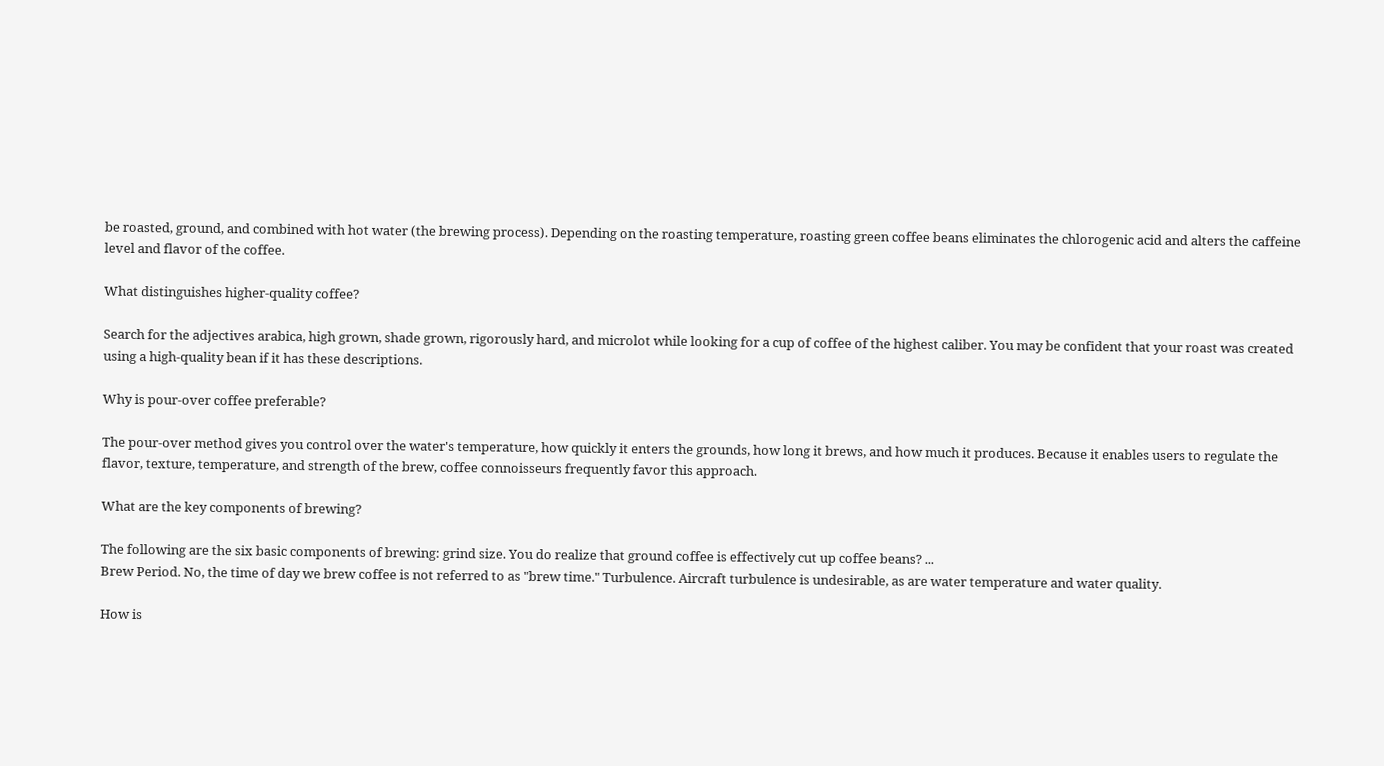be roasted, ground, and combined with hot water (the brewing process). Depending on the roasting temperature, roasting green coffee beans eliminates the chlorogenic acid and alters the caffeine level and flavor of the coffee.

What distinguishes higher-quality coffee?

Search for the adjectives arabica, high grown, shade grown, rigorously hard, and microlot while looking for a cup of coffee of the highest caliber. You may be confident that your roast was created using a high-quality bean if it has these descriptions.

Why is pour-over coffee preferable?

The pour-over method gives you control over the water's temperature, how quickly it enters the grounds, how long it brews, and how much it produces. Because it enables users to regulate the flavor, texture, temperature, and strength of the brew, coffee connoisseurs frequently favor this approach.

What are the key components of brewing?

The following are the six basic components of brewing: grind size. You do realize that ground coffee is effectively cut up coffee beans? ...
Brew Period. No, the time of day we brew coffee is not referred to as "brew time." Turbulence. Aircraft turbulence is undesirable, as are water temperature and water quality.

How is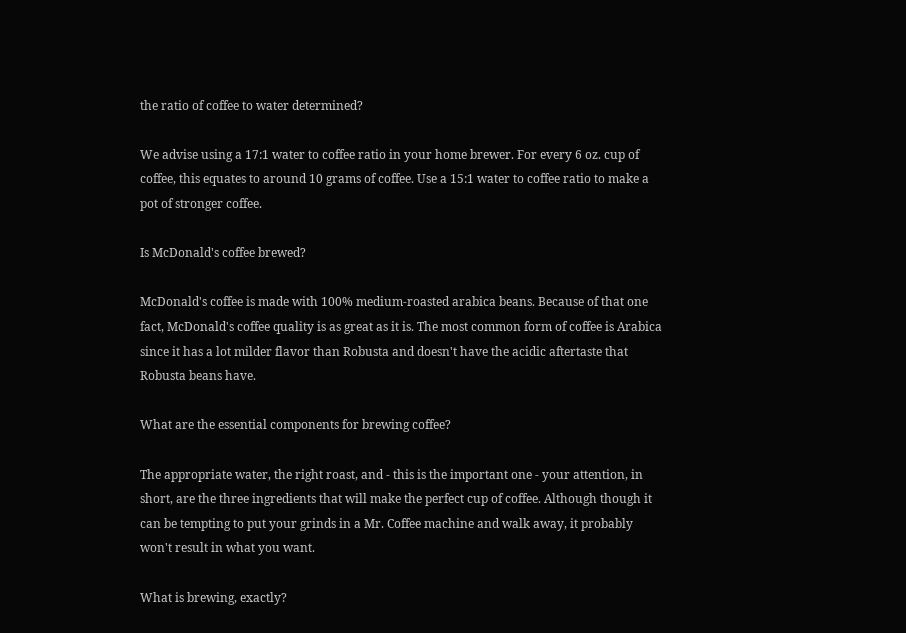the ratio of coffee to water determined?

We advise using a 17:1 water to coffee ratio in your home brewer. For every 6 oz. cup of coffee, this equates to around 10 grams of coffee. Use a 15:1 water to coffee ratio to make a pot of stronger coffee.

Is McDonald's coffee brewed?

McDonald's coffee is made with 100% medium-roasted arabica beans. Because of that one fact, McDonald's coffee quality is as great as it is. The most common form of coffee is Arabica since it has a lot milder flavor than Robusta and doesn't have the acidic aftertaste that Robusta beans have.

What are the essential components for brewing coffee?

The appropriate water, the right roast, and - this is the important one - your attention, in short, are the three ingredients that will make the perfect cup of coffee. Although though it can be tempting to put your grinds in a Mr. Coffee machine and walk away, it probably won't result in what you want.

What is brewing, exactly?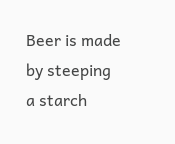Beer is made by steeping a starch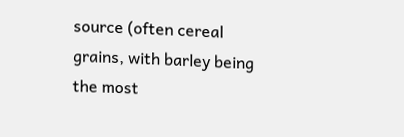source (often cereal grains, with barley being the most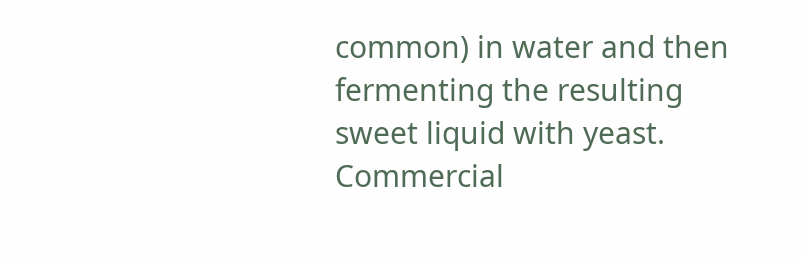common) in water and then fermenting the resulting sweet liquid with yeast. Commercial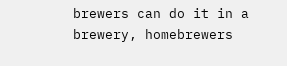brewers can do it in a brewery, homebrewers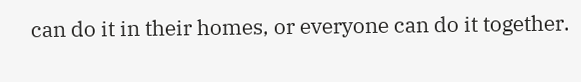can do it in their homes, or everyone can do it together.